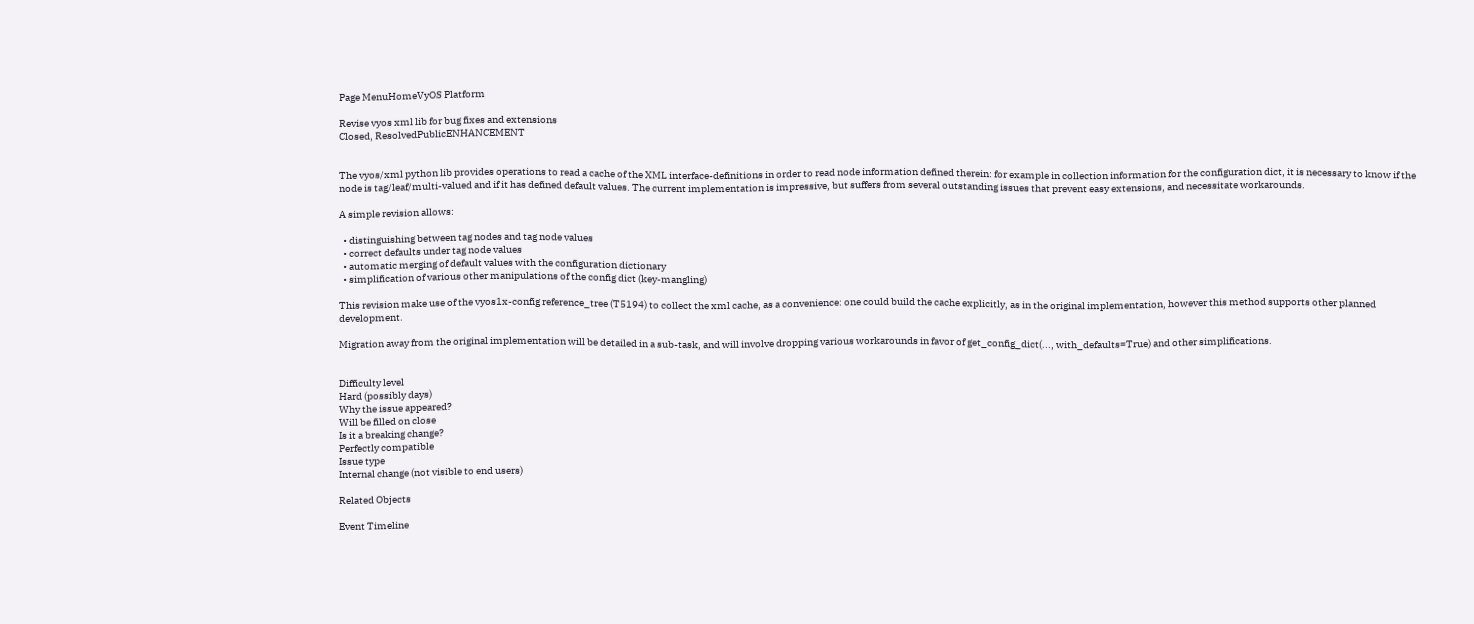Page MenuHomeVyOS Platform

Revise vyos xml lib for bug fixes and extensions
Closed, ResolvedPublicENHANCEMENT


The vyos/xml python lib provides operations to read a cache of the XML interface-definitions in order to read node information defined therein: for example in collection information for the configuration dict, it is necessary to know if the node is tag/leaf/multi-valued and if it has defined default values. The current implementation is impressive, but suffers from several outstanding issues that prevent easy extensions, and necessitate workarounds.

A simple revision allows:

  • distinguishing between tag nodes and tag node values
  • correct defaults under tag node values
  • automatic merging of default values with the configuration dictionary
  • simplification of various other manipulations of the config dict (key-mangling)

This revision make use of the vyos1x-config reference_tree (T5194) to collect the xml cache, as a convenience: one could build the cache explicitly, as in the original implementation, however this method supports other planned development.

Migration away from the original implementation will be detailed in a sub-task, and will involve dropping various workarounds in favor of get_config_dict(..., with_defaults=True) and other simplifications.


Difficulty level
Hard (possibly days)
Why the issue appeared?
Will be filled on close
Is it a breaking change?
Perfectly compatible
Issue type
Internal change (not visible to end users)

Related Objects

Event Timeline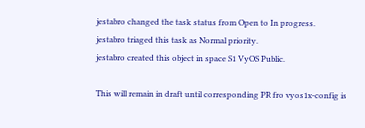jestabro changed the task status from Open to In progress.
jestabro triaged this task as Normal priority.
jestabro created this object in space S1 VyOS Public.

This will remain in draft until corresponding PR fro vyos1x-config is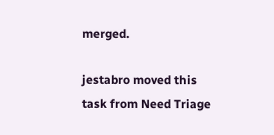merged.

jestabro moved this task from Need Triage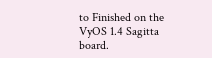to Finished on the VyOS 1.4 Sagitta board.